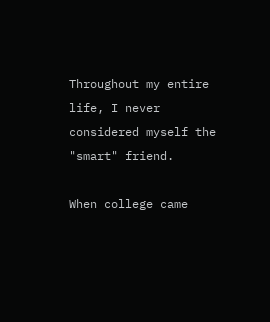Throughout my entire life, I never considered myself the "smart" friend.

When college came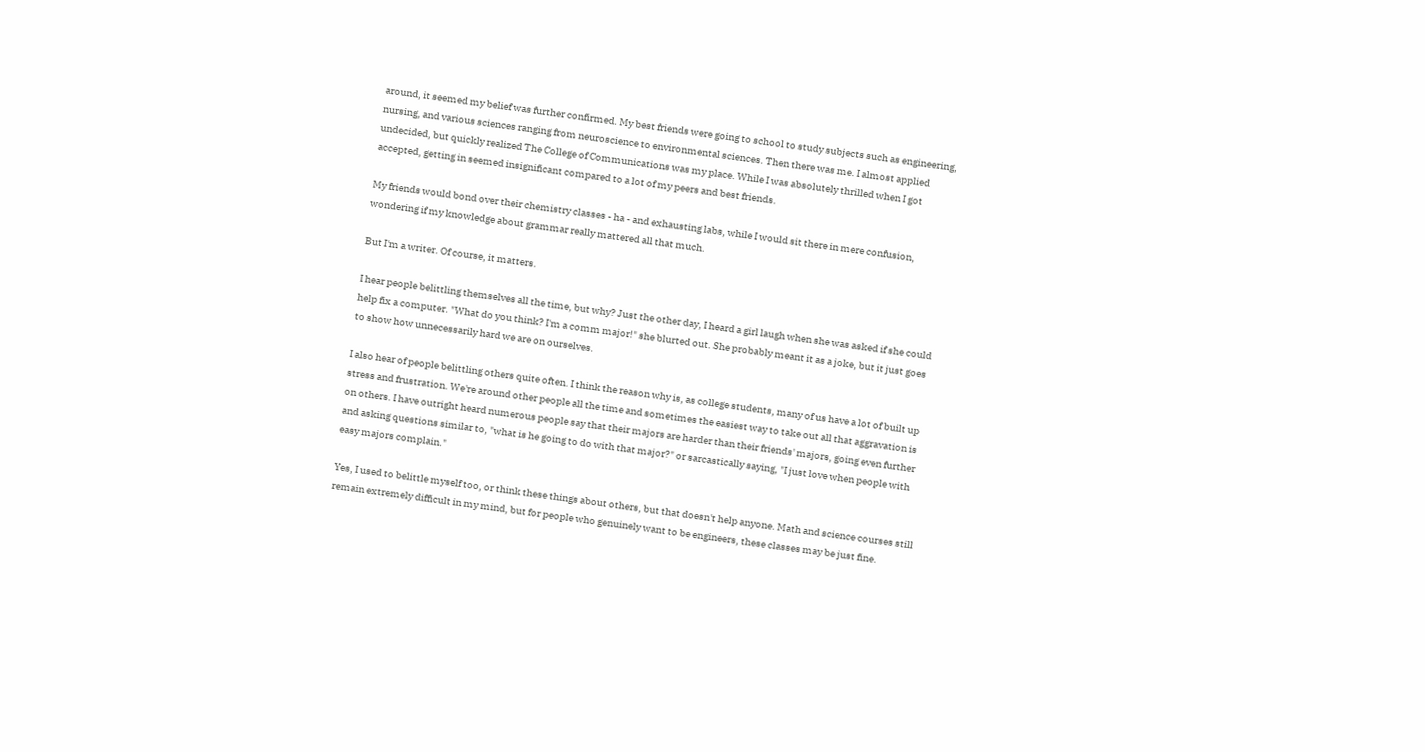around, it seemed my belief was further confirmed. My best friends were going to school to study subjects such as engineering, nursing, and various sciences ranging from neuroscience to environmental sciences. Then there was me. I almost applied undecided, but quickly realized The College of Communications was my place. While I was absolutely thrilled when I got accepted, getting in seemed insignificant compared to a lot of my peers and best friends.

My friends would bond over their chemistry classes - ha - and exhausting labs, while I would sit there in mere confusion, wondering if my knowledge about grammar really mattered all that much.

But I'm a writer. Of course, it matters.

I hear people belittling themselves all the time, but why? Just the other day, I heard a girl laugh when she was asked if she could help fix a computer. "What do you think? I'm a comm major!" she blurted out. She probably meant it as a joke, but it just goes to show how unnecessarily hard we are on ourselves.

I also hear of people belittling others quite often. I think the reason why is, as college students, many of us have a lot of built up stress and frustration. We're around other people all the time and sometimes the easiest way to take out all that aggravation is on others. I have outright heard numerous people say that their majors are harder than their friends' majors, going even further and asking questions similar to, "what is he going to do with that major?" or sarcastically saying, "I just love when people with easy majors complain."

Yes, I used to belittle myself too, or think these things about others, but that doesn't help anyone. Math and science courses still remain extremely difficult in my mind, but for people who genuinely want to be engineers, these classes may be just fine.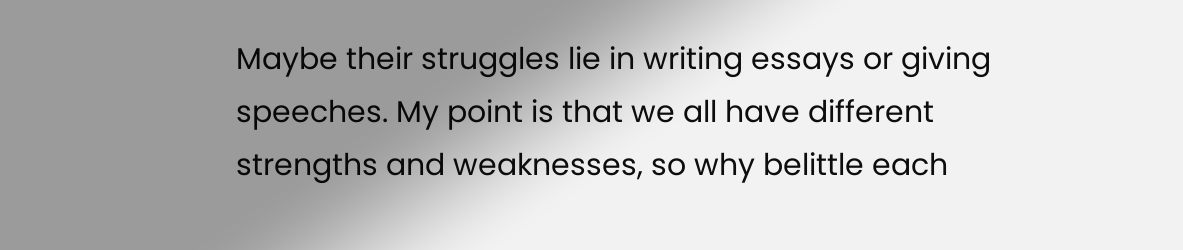Maybe their struggles lie in writing essays or giving speeches. My point is that we all have different strengths and weaknesses, so why belittle each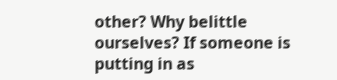other? Why belittle ourselves? If someone is putting in as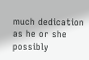much dedication as he or she possibly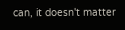can, it doesn't matter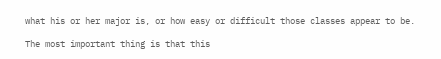what his or her major is, or how easy or difficult those classes appear to be.

The most important thing is that this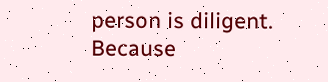person is diligent. Because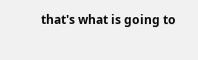that's what is going to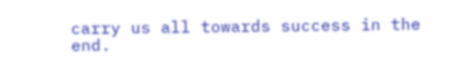carry us all towards success in the end.